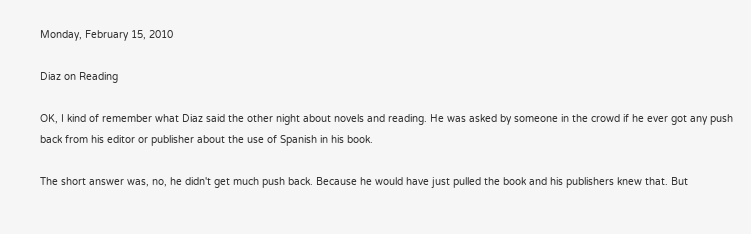Monday, February 15, 2010

Diaz on Reading

OK, I kind of remember what Diaz said the other night about novels and reading. He was asked by someone in the crowd if he ever got any push back from his editor or publisher about the use of Spanish in his book.

The short answer was, no, he didn't get much push back. Because he would have just pulled the book and his publishers knew that. But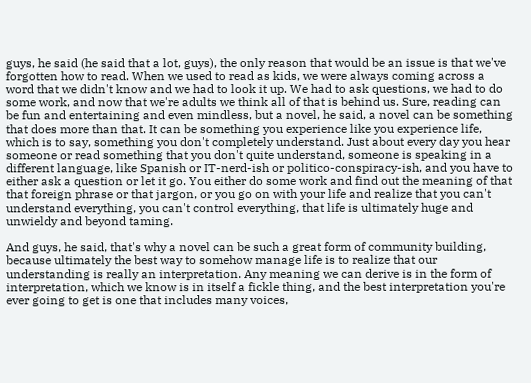guys, he said (he said that a lot, guys), the only reason that would be an issue is that we've forgotten how to read. When we used to read as kids, we were always coming across a word that we didn't know and we had to look it up. We had to ask questions, we had to do some work, and now that we're adults we think all of that is behind us. Sure, reading can be fun and entertaining and even mindless, but a novel, he said, a novel can be something that does more than that. It can be something you experience like you experience life, which is to say, something you don't completely understand. Just about every day you hear someone or read something that you don't quite understand, someone is speaking in a different language, like Spanish or IT-nerd-ish or politico-conspiracy-ish, and you have to either ask a question or let it go. You either do some work and find out the meaning of that that foreign phrase or that jargon, or you go on with your life and realize that you can't understand everything, you can't control everything, that life is ultimately huge and unwieldy and beyond taming.

And guys, he said, that's why a novel can be such a great form of community building, because ultimately the best way to somehow manage life is to realize that our understanding is really an interpretation. Any meaning we can derive is in the form of interpretation, which we know is in itself a fickle thing, and the best interpretation you're ever going to get is one that includes many voices,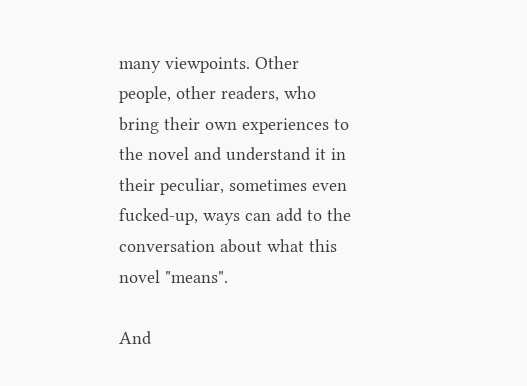many viewpoints. Other people, other readers, who bring their own experiences to the novel and understand it in their peculiar, sometimes even fucked-up, ways can add to the conversation about what this novel "means".

And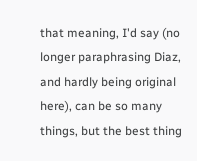that meaning, I'd say (no longer paraphrasing Diaz, and hardly being original here), can be so many things, but the best thing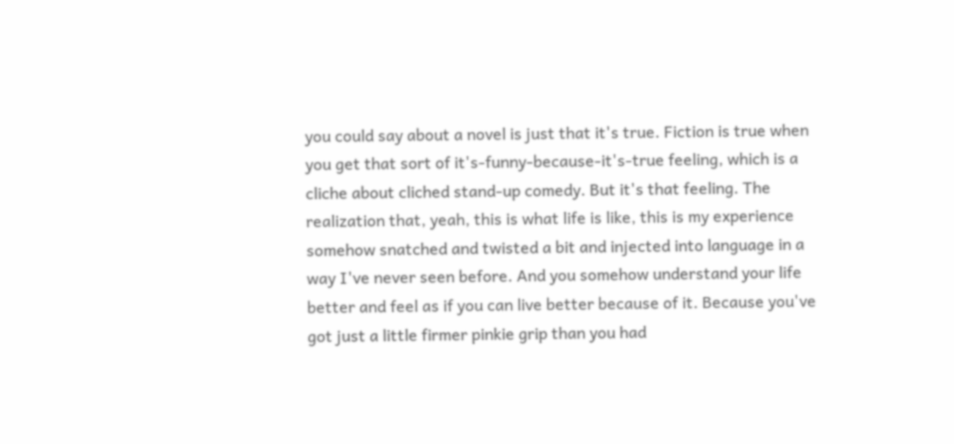you could say about a novel is just that it's true. Fiction is true when you get that sort of it's-funny-because-it's-true feeling, which is a cliche about cliched stand-up comedy. But it's that feeling. The realization that, yeah, this is what life is like, this is my experience somehow snatched and twisted a bit and injected into language in a way I've never seen before. And you somehow understand your life better and feel as if you can live better because of it. Because you've got just a little firmer pinkie grip than you had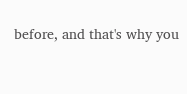before, and that's why you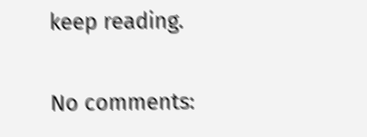keep reading.

No comments: